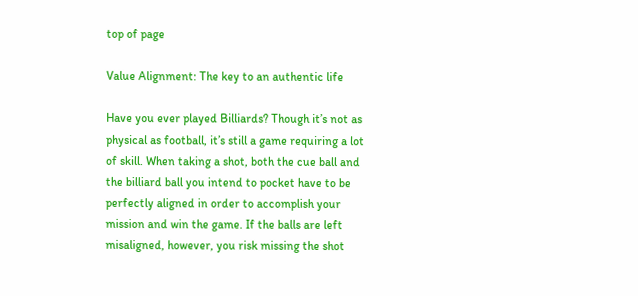top of page

Value Alignment: The key to an authentic life

Have you ever played Billiards? Though it’s not as physical as football, it’s still a game requiring a lot of skill. When taking a shot, both the cue ball and the billiard ball you intend to pocket have to be perfectly aligned in order to accomplish your mission and win the game. If the balls are left misaligned, however, you risk missing the shot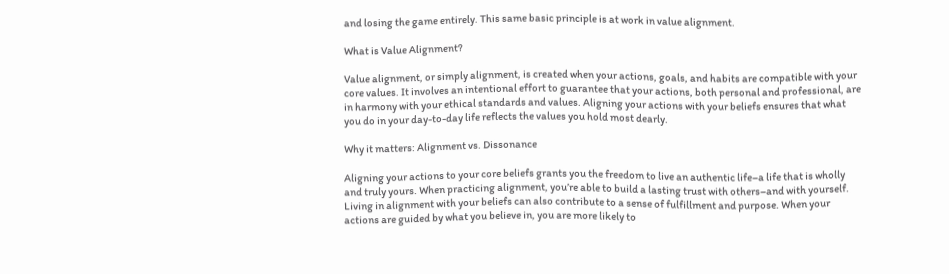and losing the game entirely. This same basic principle is at work in value alignment.

What is Value Alignment?

Value alignment, or simply alignment, is created when your actions, goals, and habits are compatible with your core values. It involves an intentional effort to guarantee that your actions, both personal and professional, are in harmony with your ethical standards and values. Aligning your actions with your beliefs ensures that what you do in your day-to-day life reflects the values you hold most dearly.

Why it matters: Alignment vs. Dissonance

Aligning your actions to your core beliefs grants you the freedom to live an authentic life–a life that is wholly and truly yours. When practicing alignment, you’re able to build a lasting trust with others–and with yourself. Living in alignment with your beliefs can also contribute to a sense of fulfillment and purpose. When your actions are guided by what you believe in, you are more likely to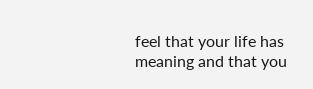feel that your life has meaning and that you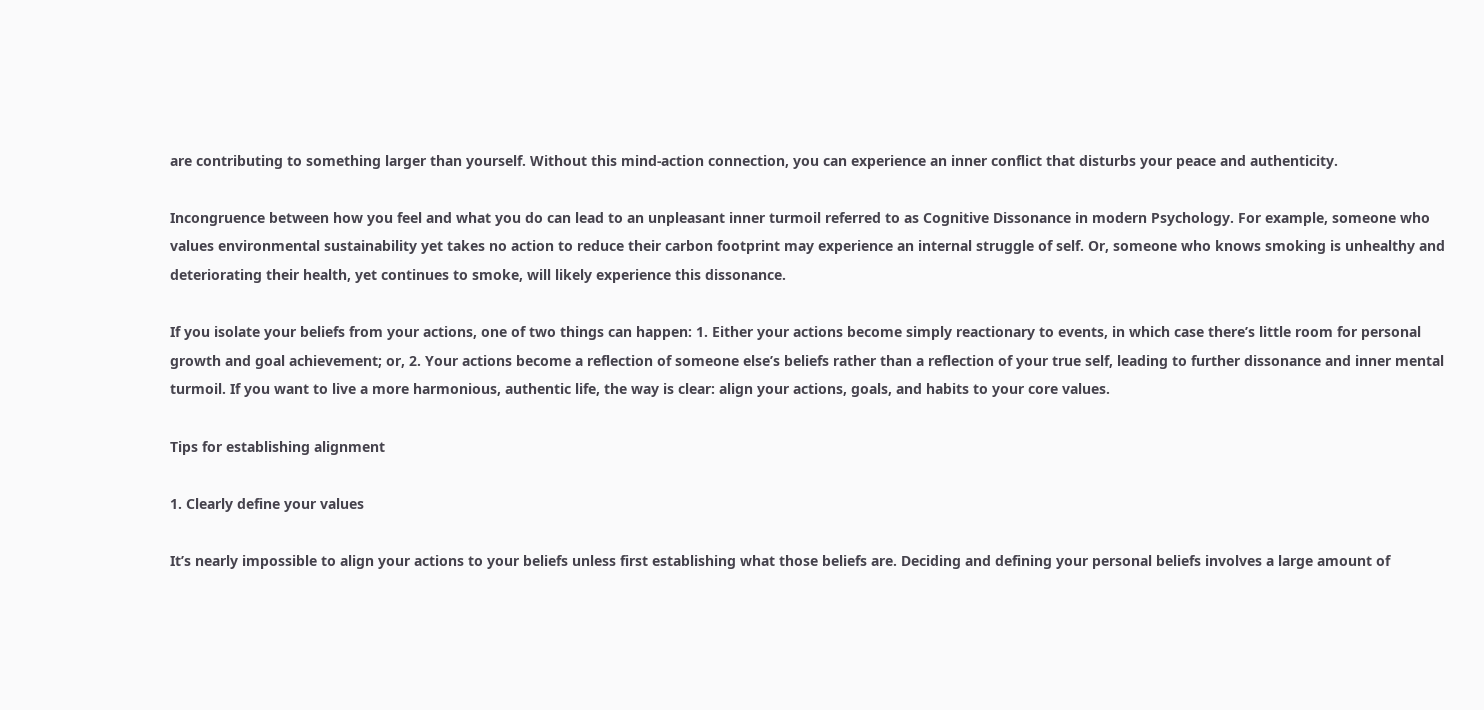are contributing to something larger than yourself. Without this mind-action connection, you can experience an inner conflict that disturbs your peace and authenticity.

Incongruence between how you feel and what you do can lead to an unpleasant inner turmoil referred to as Cognitive Dissonance in modern Psychology. For example, someone who values environmental sustainability yet takes no action to reduce their carbon footprint may experience an internal struggle of self. Or, someone who knows smoking is unhealthy and deteriorating their health, yet continues to smoke, will likely experience this dissonance.

If you isolate your beliefs from your actions, one of two things can happen: 1. Either your actions become simply reactionary to events, in which case there’s little room for personal growth and goal achievement; or, 2. Your actions become a reflection of someone else’s beliefs rather than a reflection of your true self, leading to further dissonance and inner mental turmoil. If you want to live a more harmonious, authentic life, the way is clear: align your actions, goals, and habits to your core values.

Tips for establishing alignment

1. Clearly define your values

It’s nearly impossible to align your actions to your beliefs unless first establishing what those beliefs are. Deciding and defining your personal beliefs involves a large amount of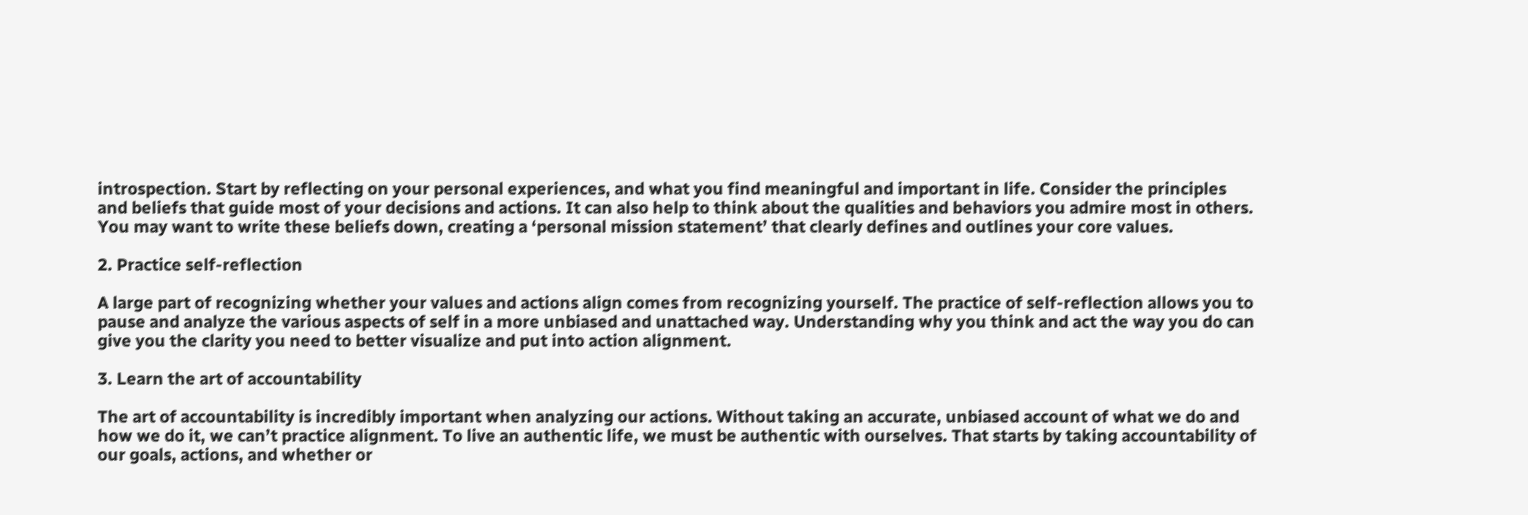introspection. Start by reflecting on your personal experiences, and what you find meaningful and important in life. Consider the principles and beliefs that guide most of your decisions and actions. It can also help to think about the qualities and behaviors you admire most in others. You may want to write these beliefs down, creating a ‘personal mission statement’ that clearly defines and outlines your core values.

2. Practice self-reflection

A large part of recognizing whether your values and actions align comes from recognizing yourself. The practice of self-reflection allows you to pause and analyze the various aspects of self in a more unbiased and unattached way. Understanding why you think and act the way you do can give you the clarity you need to better visualize and put into action alignment.

3. Learn the art of accountability

The art of accountability is incredibly important when analyzing our actions. Without taking an accurate, unbiased account of what we do and how we do it, we can’t practice alignment. To live an authentic life, we must be authentic with ourselves. That starts by taking accountability of our goals, actions, and whether or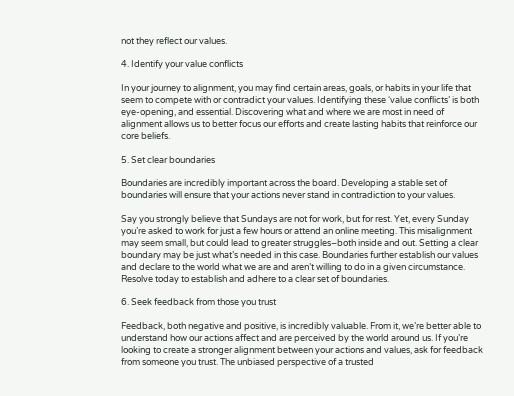not they reflect our values.

4. Identify your value conflicts

In your journey to alignment, you may find certain areas, goals, or habits in your life that seem to compete with or contradict your values. Identifying these ‘value conflicts’ is both eye-opening, and essential. Discovering what and where we are most in need of alignment allows us to better focus our efforts and create lasting habits that reinforce our core beliefs.

5. Set clear boundaries

Boundaries are incredibly important across the board. Developing a stable set of boundaries will ensure that your actions never stand in contradiction to your values.

Say you strongly believe that Sundays are not for work, but for rest. Yet, every Sunday you’re asked to work for just a few hours or attend an online meeting. This misalignment may seem small, but could lead to greater struggles–both inside and out. Setting a clear boundary may be just what’s needed in this case. Boundaries further establish our values and declare to the world what we are and aren’t willing to do in a given circumstance. Resolve today to establish and adhere to a clear set of boundaries.

6. Seek feedback from those you trust

Feedback, both negative and positive, is incredibly valuable. From it, we’re better able to understand how our actions affect and are perceived by the world around us. If you’re looking to create a stronger alignment between your actions and values, ask for feedback from someone you trust. The unbiased perspective of a trusted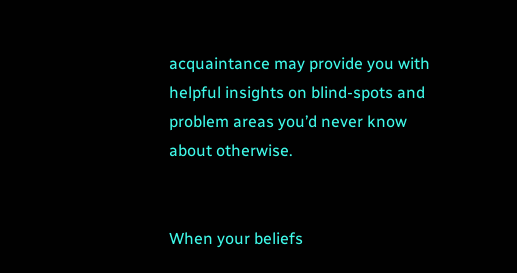acquaintance may provide you with helpful insights on blind-spots and problem areas you’d never know about otherwise.


When your beliefs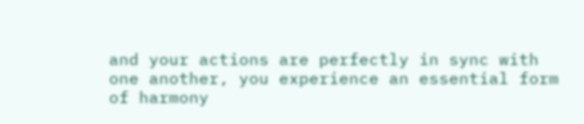and your actions are perfectly in sync with one another, you experience an essential form of harmony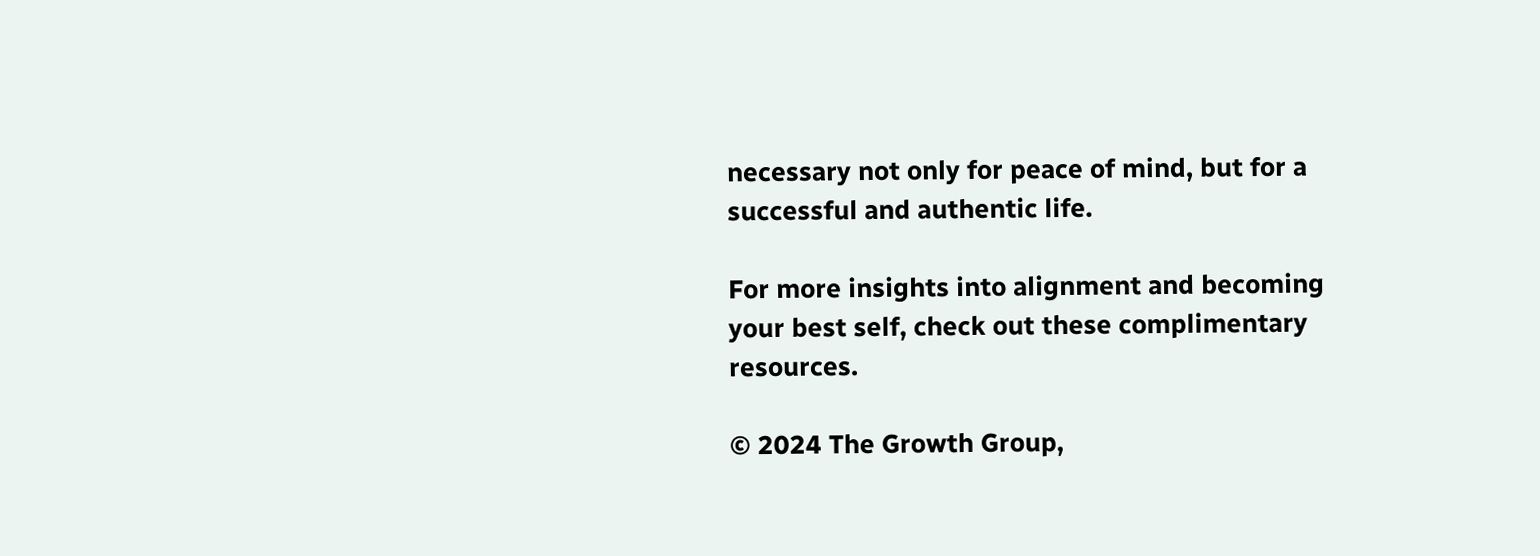necessary not only for peace of mind, but for a successful and authentic life.

For more insights into alignment and becoming your best self, check out these complimentary resources.

© 2024 The Growth Group,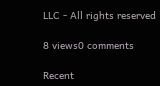LLC - All rights reserved

8 views0 comments

Recent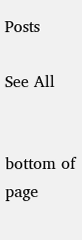Posts

See All


bottom of page